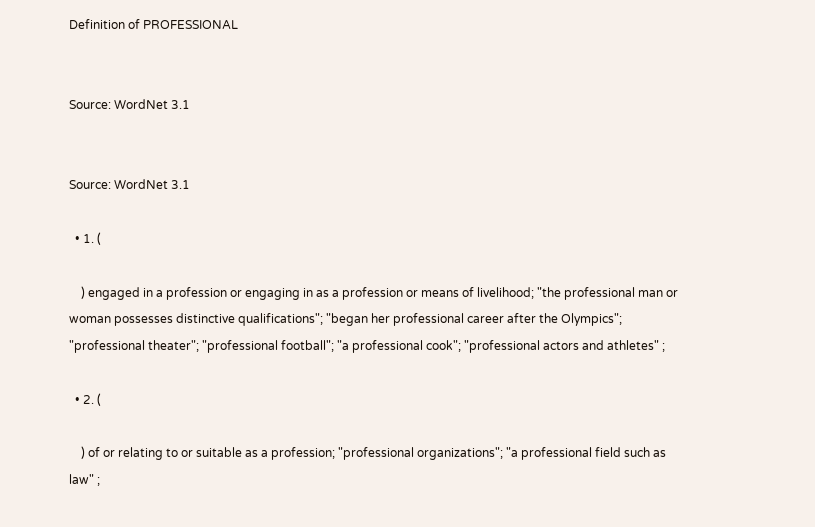Definition of PROFESSIONAL


Source: WordNet 3.1


Source: WordNet 3.1

  • 1. (

    ) engaged in a profession or engaging in as a profession or means of livelihood; "the professional man or woman possesses distinctive qualifications"; "began her professional career after the Olympics"; "professional theater"; "professional football"; "a professional cook"; "professional actors and athletes" ;

  • 2. (

    ) of or relating to or suitable as a profession; "professional organizations"; "a professional field such as law" ;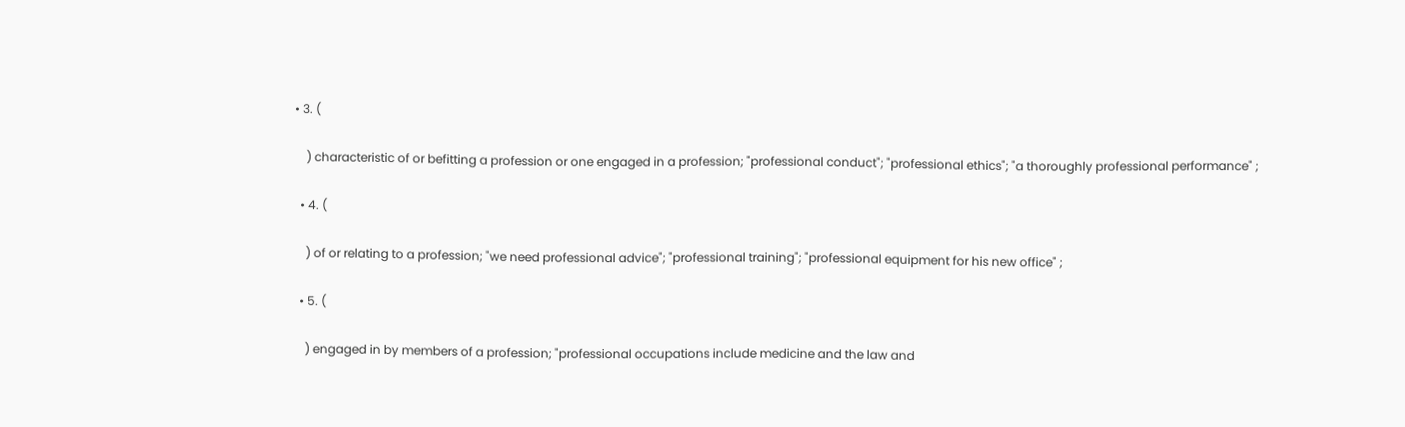• 3. (

    ) characteristic of or befitting a profession or one engaged in a profession; "professional conduct"; "professional ethics"; "a thoroughly professional performance" ;

  • 4. (

    ) of or relating to a profession; "we need professional advice"; "professional training"; "professional equipment for his new office" ;

  • 5. (

    ) engaged in by members of a profession; "professional occupations include medicine and the law and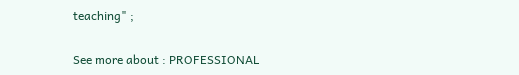teaching" ;

See more about : PROFESSIONAL